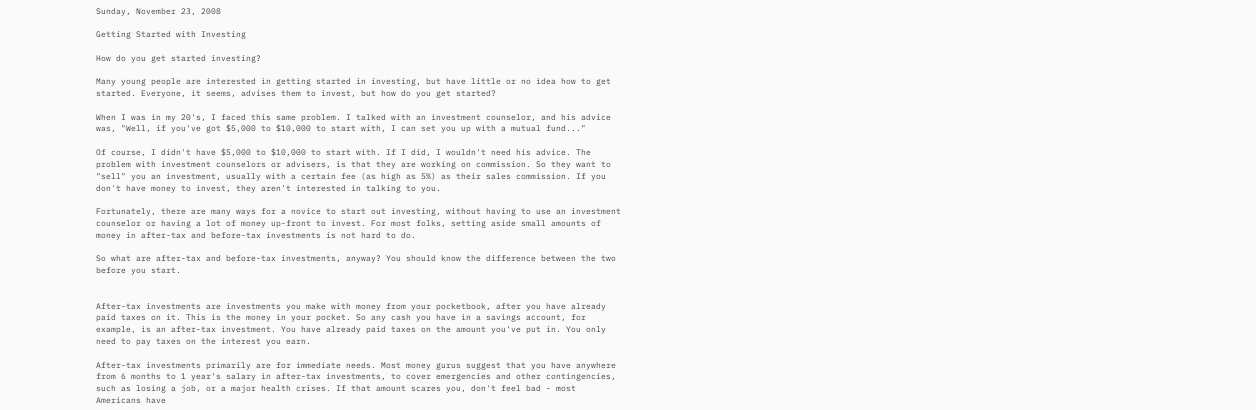Sunday, November 23, 2008

Getting Started with Investing

How do you get started investing?

Many young people are interested in getting started in investing, but have little or no idea how to get started. Everyone, it seems, advises them to invest, but how do you get started?

When I was in my 20's, I faced this same problem. I talked with an investment counselor, and his advice was, "Well, if you've got $5,000 to $10,000 to start with, I can set you up with a mutual fund..."

Of course, I didn't have $5,000 to $10,000 to start with. If I did, I wouldn't need his advice. The problem with investment counselors or advisers, is that they are working on commission. So they want to "sell" you an investment, usually with a certain fee (as high as 5%) as their sales commission. If you don't have money to invest, they aren't interested in talking to you.

Fortunately, there are many ways for a novice to start out investing, without having to use an investment counselor or having a lot of money up-front to invest. For most folks, setting aside small amounts of money in after-tax and before-tax investments is not hard to do.

So what are after-tax and before-tax investments, anyway? You should know the difference between the two before you start.


After-tax investments are investments you make with money from your pocketbook, after you have already paid taxes on it. This is the money in your pocket. So any cash you have in a savings account, for example, is an after-tax investment. You have already paid taxes on the amount you've put in. You only need to pay taxes on the interest you earn.

After-tax investments primarily are for immediate needs. Most money gurus suggest that you have anywhere from 6 months to 1 year's salary in after-tax investments, to cover emergencies and other contingencies, such as losing a job, or a major health crises. If that amount scares you, don't feel bad - most Americans have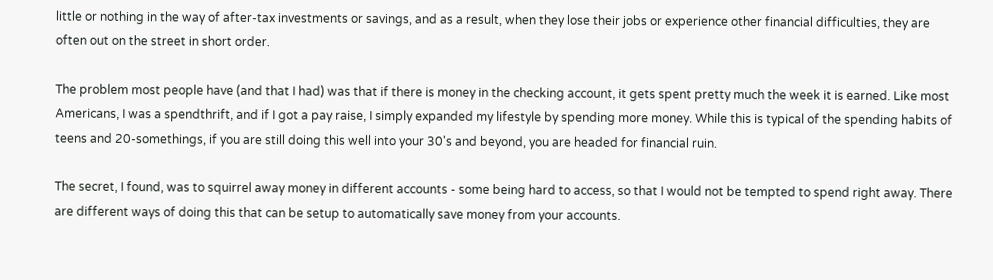little or nothing in the way of after-tax investments or savings, and as a result, when they lose their jobs or experience other financial difficulties, they are often out on the street in short order.

The problem most people have (and that I had) was that if there is money in the checking account, it gets spent pretty much the week it is earned. Like most Americans, I was a spendthrift, and if I got a pay raise, I simply expanded my lifestyle by spending more money. While this is typical of the spending habits of teens and 20-somethings, if you are still doing this well into your 30's and beyond, you are headed for financial ruin.

The secret, I found, was to squirrel away money in different accounts - some being hard to access, so that I would not be tempted to spend right away. There are different ways of doing this that can be setup to automatically save money from your accounts.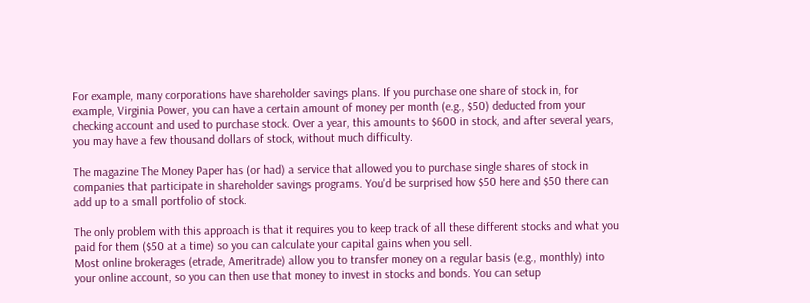For example, many corporations have shareholder savings plans. If you purchase one share of stock in, for example, Virginia Power, you can have a certain amount of money per month (e.g., $50) deducted from your checking account and used to purchase stock. Over a year, this amounts to $600 in stock, and after several years, you may have a few thousand dollars of stock, without much difficulty.

The magazine The Money Paper has (or had) a service that allowed you to purchase single shares of stock in companies that participate in shareholder savings programs. You'd be surprised how $50 here and $50 there can add up to a small portfolio of stock.

The only problem with this approach is that it requires you to keep track of all these different stocks and what you paid for them ($50 at a time) so you can calculate your capital gains when you sell.
Most online brokerages (etrade, Ameritrade) allow you to transfer money on a regular basis (e.g., monthly) into your online account, so you can then use that money to invest in stocks and bonds. You can setup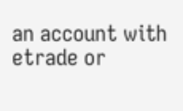an account with etrade or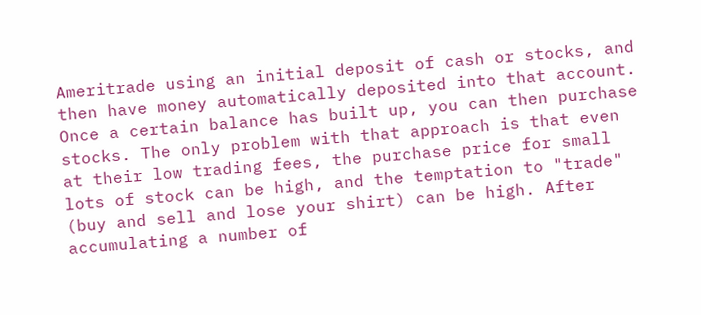Ameritrade using an initial deposit of cash or stocks, and then have money automatically deposited into that account. Once a certain balance has built up, you can then purchase stocks. The only problem with that approach is that even at their low trading fees, the purchase price for small lots of stock can be high, and the temptation to "trade" (buy and sell and lose your shirt) can be high. After accumulating a number of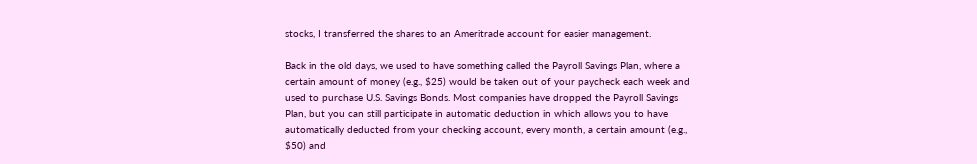stocks, I transferred the shares to an Ameritrade account for easier management.

Back in the old days, we used to have something called the Payroll Savings Plan, where a certain amount of money (e.g., $25) would be taken out of your paycheck each week and used to purchase U.S. Savings Bonds. Most companies have dropped the Payroll Savings Plan, but you can still participate in automatic deduction in which allows you to have automatically deducted from your checking account, every month, a certain amount (e.g., $50) and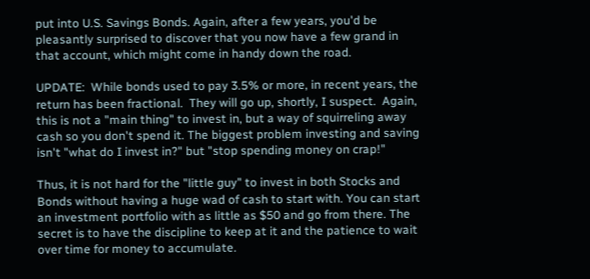put into U.S. Savings Bonds. Again, after a few years, you'd be pleasantly surprised to discover that you now have a few grand in that account, which might come in handy down the road.

UPDATE:  While bonds used to pay 3.5% or more, in recent years, the return has been fractional.  They will go up, shortly, I suspect.  Again, this is not a "main thing" to invest in, but a way of squirreling away cash so you don't spend it. The biggest problem investing and saving isn't "what do I invest in?" but "stop spending money on crap!"

Thus, it is not hard for the "little guy" to invest in both Stocks and Bonds without having a huge wad of cash to start with. You can start an investment portfolio with as little as $50 and go from there. The secret is to have the discipline to keep at it and the patience to wait over time for money to accumulate.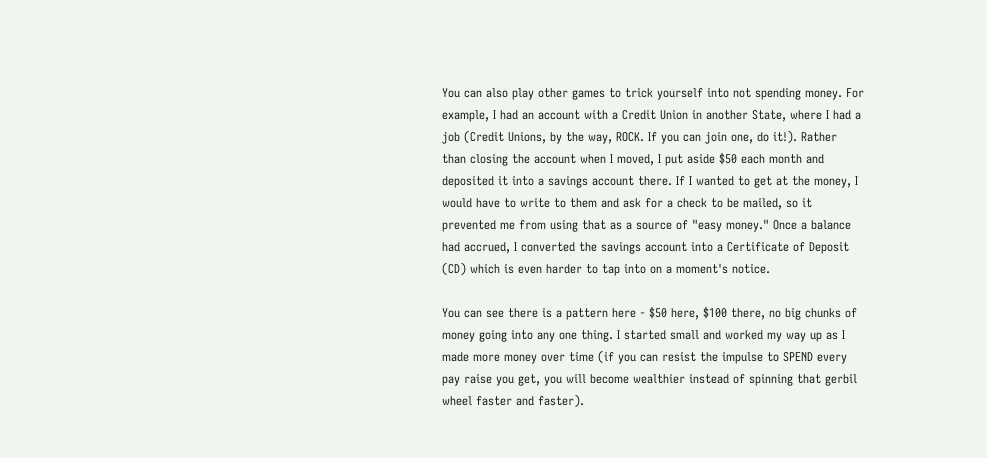You can also play other games to trick yourself into not spending money. For example, I had an account with a Credit Union in another State, where I had a job (Credit Unions, by the way, ROCK. If you can join one, do it!). Rather than closing the account when I moved, I put aside $50 each month and deposited it into a savings account there. If I wanted to get at the money, I would have to write to them and ask for a check to be mailed, so it prevented me from using that as a source of "easy money." Once a balance had accrued, I converted the savings account into a Certificate of Deposit (CD) which is even harder to tap into on a moment's notice.

You can see there is a pattern here - $50 here, $100 there, no big chunks of money going into any one thing. I started small and worked my way up as I made more money over time (if you can resist the impulse to SPEND every pay raise you get, you will become wealthier instead of spinning that gerbil wheel faster and faster).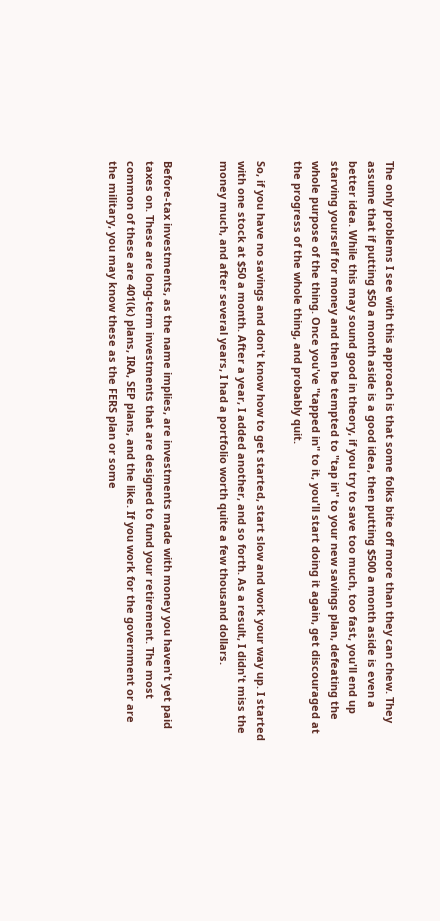The only problems I see with this approach is that some folks bite off more than they can chew. They assume that if putting $50 a month aside is a good idea, then putting $500 a month aside is even a better idea. While this may sound good in theory, if you try to save too much, too fast, you'll end up starving yourself for money and then be tempted to "tap in" to your new savings plan, defeating the whole purpose of the thing. Once you've "tapped in" to it, you'll start doing it again, get discouraged at the progress of the whole thing, and probably quit.

So, if you have no savings and don't know how to get started, start slow and work your way up. I started with one stock at $50 a month. After a year, I added another, and so forth. As a result, I didn't miss the money much, and after several years, I had a portfolio worth quite a few thousand dollars.


Before-tax investments, as the name implies, are investments made with money you haven't yet paid taxes on. These are long-term investments that are designed to fund your retirement. The most common of these are 401(k) plans, IRA, SEP plans, and the like. If you work for the government or are the military, you may know these as the FERS plan or some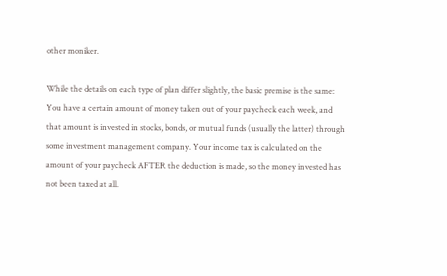other moniker.

While the details on each type of plan differ slightly, the basic premise is the same: You have a certain amount of money taken out of your paycheck each week, and that amount is invested in stocks, bonds, or mutual funds (usually the latter) through some investment management company. Your income tax is calculated on the amount of your paycheck AFTER the deduction is made, so the money invested has not been taxed at all.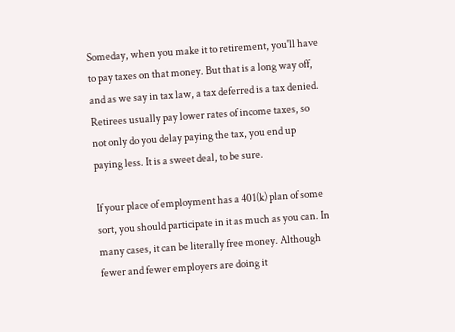Someday, when you make it to retirement, you'll have to pay taxes on that money. But that is a long way off, and as we say in tax law, a tax deferred is a tax denied. Retirees usually pay lower rates of income taxes, so not only do you delay paying the tax, you end up paying less. It is a sweet deal, to be sure.

If your place of employment has a 401(k) plan of some sort, you should participate in it as much as you can. In many cases, it can be literally free money. Although fewer and fewer employers are doing it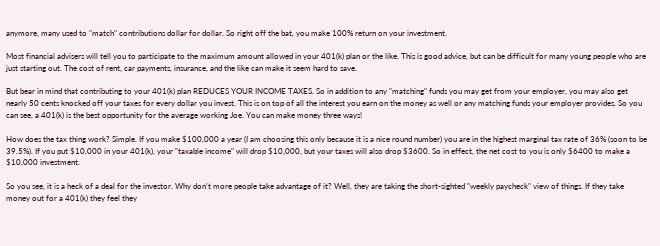anymore, many used to "match" contributions dollar for dollar. So right off the bat, you make 100% return on your investment.

Most financial advisers will tell you to participate to the maximum amount allowed in your 401(k) plan or the like. This is good advice, but can be difficult for many young people who are just starting out. The cost of rent, car payments, insurance, and the like can make it seem hard to save.

But bear in mind that contributing to your 401(k) plan REDUCES YOUR INCOME TAXES. So in addition to any "matching" funds you may get from your employer, you may also get nearly 50 cents knocked off your taxes for every dollar you invest. This is on top of all the interest you earn on the money as well or any matching funds your employer provides. So you can see, a 401(k) is the best opportunity for the average working Joe. You can make money three ways!

How does the tax thing work? Simple. If you make $100,000 a year (I am choosing this only because it is a nice round number) you are in the highest marginal tax rate of 36% (soon to be 39.5%). If you put $10,000 in your 401(k), your "taxable income" will drop $10,000, but your taxes will also drop $3600. So in effect, the net cost to you is only $6400 to make a $10,000 investment.

So you see, it is a heck of a deal for the investor. Why don't more people take advantage of it? Well, they are taking the short-sighted "weekly paycheck" view of things. If they take money out for a 401(k) they feel they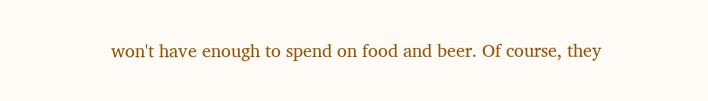won't have enough to spend on food and beer. Of course, they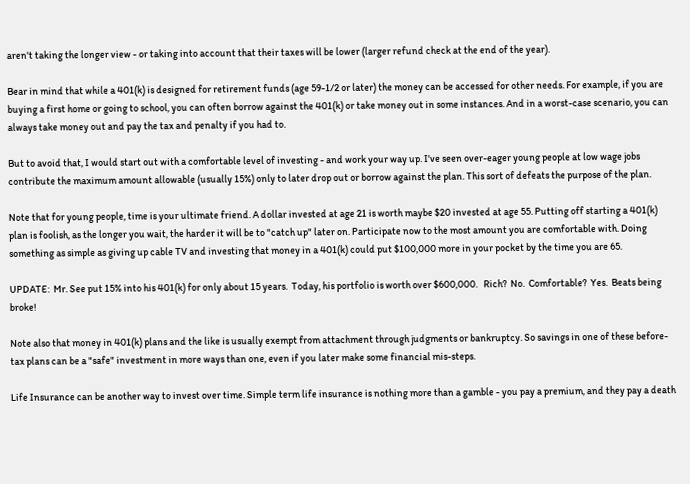aren't taking the longer view - or taking into account that their taxes will be lower (larger refund check at the end of the year).

Bear in mind that while a 401(k) is designed for retirement funds (age 59-1/2 or later) the money can be accessed for other needs. For example, if you are buying a first home or going to school, you can often borrow against the 401(k) or take money out in some instances. And in a worst-case scenario, you can always take money out and pay the tax and penalty if you had to.

But to avoid that, I would start out with a comfortable level of investing - and work your way up. I've seen over-eager young people at low wage jobs contribute the maximum amount allowable (usually 15%) only to later drop out or borrow against the plan. This sort of defeats the purpose of the plan.

Note that for young people, time is your ultimate friend. A dollar invested at age 21 is worth maybe $20 invested at age 55. Putting off starting a 401(k) plan is foolish, as the longer you wait, the harder it will be to "catch up" later on. Participate now to the most amount you are comfortable with. Doing something as simple as giving up cable TV and investing that money in a 401(k) could put $100,000 more in your pocket by the time you are 65.

UPDATE:  Mr. See put 15% into his 401(k) for only about 15 years.  Today, his portfolio is worth over $600,000.   Rich?  No.  Comfortable?  Yes.  Beats being broke!

Note also that money in 401(k) plans and the like is usually exempt from attachment through judgments or bankruptcy. So savings in one of these before-tax plans can be a "safe" investment in more ways than one, even if you later make some financial mis-steps.

Life Insurance can be another way to invest over time. Simple term life insurance is nothing more than a gamble - you pay a premium, and they pay a death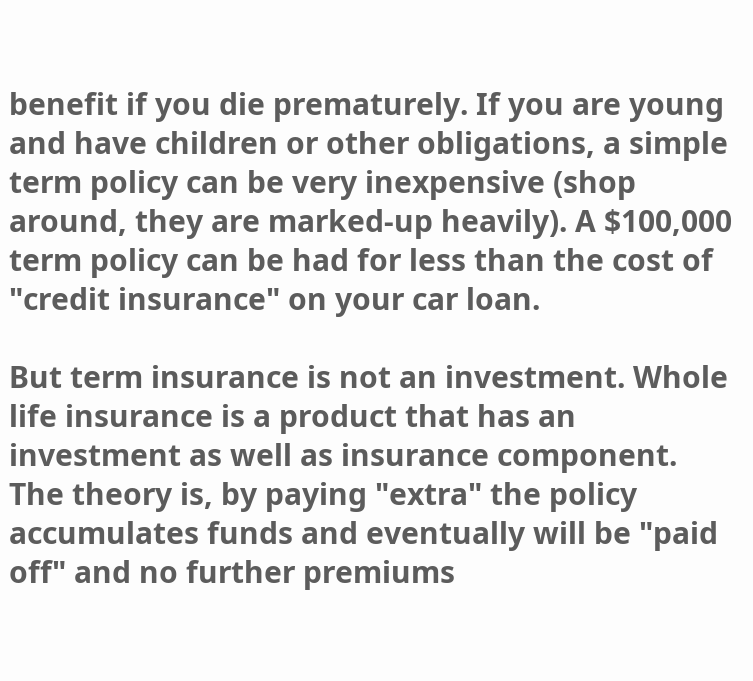benefit if you die prematurely. If you are young and have children or other obligations, a simple term policy can be very inexpensive (shop around, they are marked-up heavily). A $100,000 term policy can be had for less than the cost of "credit insurance" on your car loan.

But term insurance is not an investment. Whole life insurance is a product that has an investment as well as insurance component. The theory is, by paying "extra" the policy accumulates funds and eventually will be "paid off" and no further premiums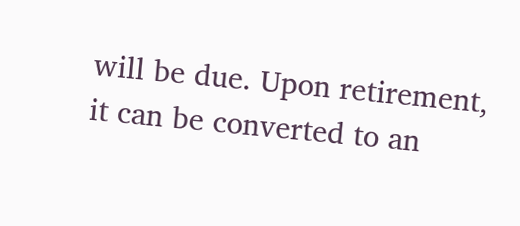will be due. Upon retirement, it can be converted to an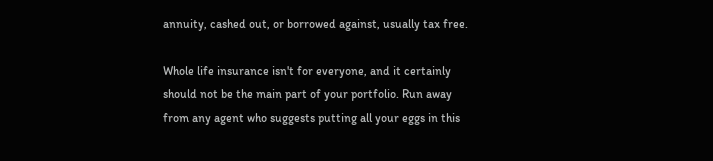annuity, cashed out, or borrowed against, usually tax free.

Whole life insurance isn't for everyone, and it certainly should not be the main part of your portfolio. Run away from any agent who suggests putting all your eggs in this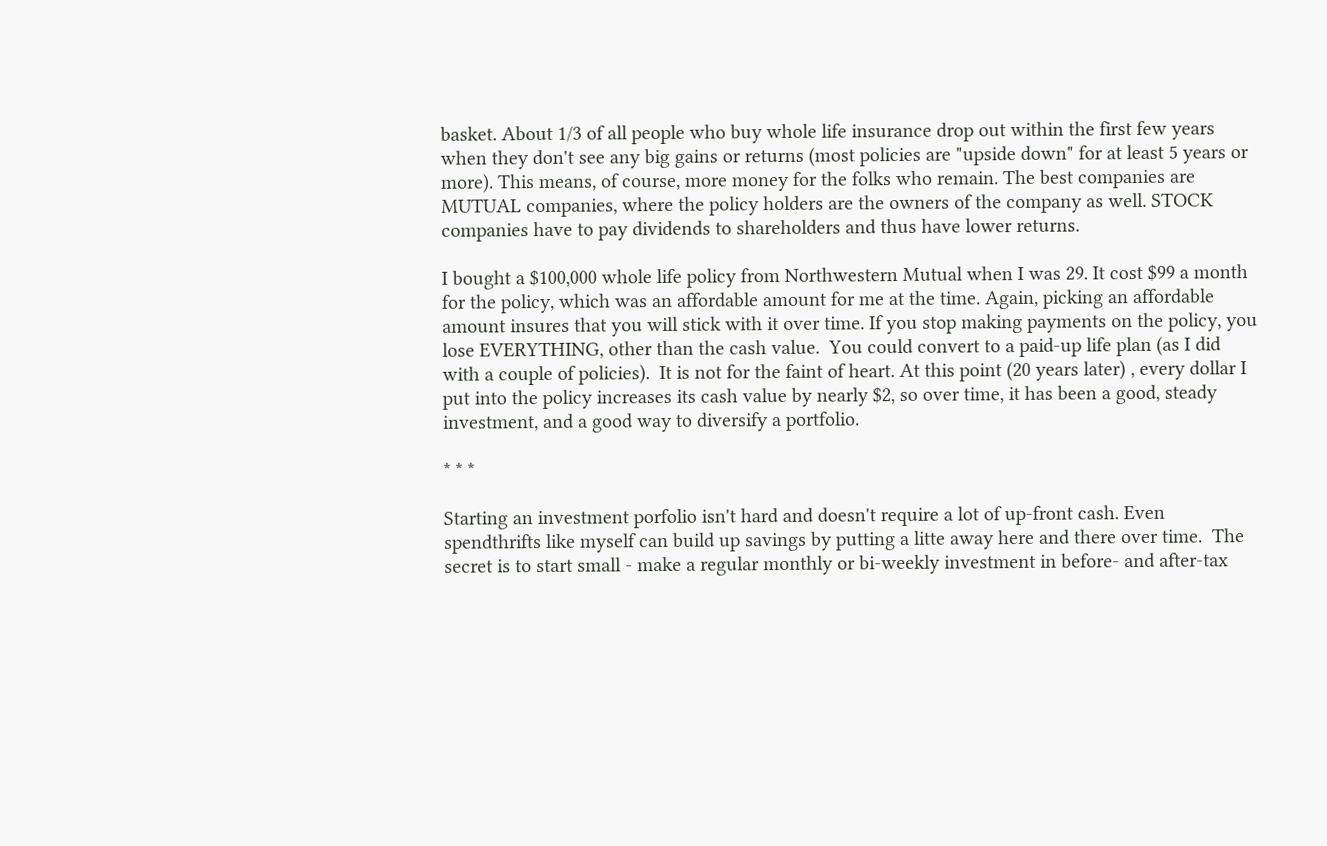basket. About 1/3 of all people who buy whole life insurance drop out within the first few years when they don't see any big gains or returns (most policies are "upside down" for at least 5 years or more). This means, of course, more money for the folks who remain. The best companies are MUTUAL companies, where the policy holders are the owners of the company as well. STOCK companies have to pay dividends to shareholders and thus have lower returns.

I bought a $100,000 whole life policy from Northwestern Mutual when I was 29. It cost $99 a month for the policy, which was an affordable amount for me at the time. Again, picking an affordable amount insures that you will stick with it over time. If you stop making payments on the policy, you lose EVERYTHING, other than the cash value.  You could convert to a paid-up life plan (as I did with a couple of policies).  It is not for the faint of heart. At this point (20 years later) , every dollar I put into the policy increases its cash value by nearly $2, so over time, it has been a good, steady investment, and a good way to diversify a portfolio.

* * *

Starting an investment porfolio isn't hard and doesn't require a lot of up-front cash. Even spendthrifts like myself can build up savings by putting a litte away here and there over time.  The secret is to start small - make a regular monthly or bi-weekly investment in before- and after-tax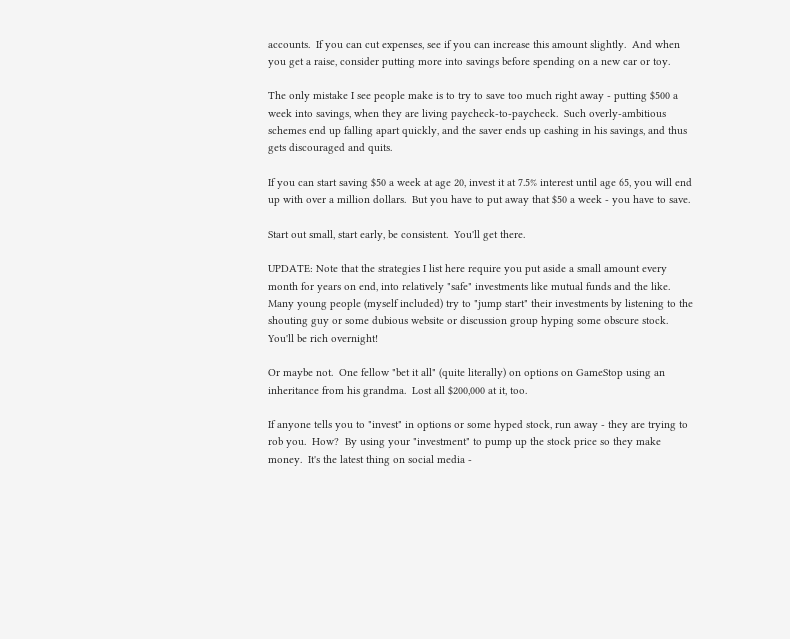accounts.  If you can cut expenses, see if you can increase this amount slightly.  And when you get a raise, consider putting more into savings before spending on a new car or toy.

The only mistake I see people make is to try to save too much right away - putting $500 a week into savings, when they are living paycheck-to-paycheck.  Such overly-ambitious schemes end up falling apart quickly, and the saver ends up cashing in his savings, and thus gets discouraged and quits.

If you can start saving $50 a week at age 20, invest it at 7.5% interest until age 65, you will end up with over a million dollars.  But you have to put away that $50 a week - you have to save.

Start out small, start early, be consistent.  You'll get there.

UPDATE: Note that the strategies I list here require you put aside a small amount every month for years on end, into relatively "safe" investments like mutual funds and the like.  Many young people (myself included) try to "jump start" their investments by listening to the shouting guy or some dubious website or discussion group hyping some obscure stock.  You'll be rich overnight!

Or maybe not.  One fellow "bet it all" (quite literally) on options on GameStop using an inheritance from his grandma.  Lost all $200,000 at it, too.

If anyone tells you to "invest" in options or some hyped stock, run away - they are trying to rob you.  How?  By using your "investment" to pump up the stock price so they make money.  It's the latest thing on social media -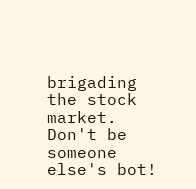brigading the stock market.  Don't be someone else's bot!